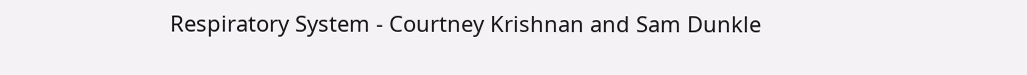Respiratory System - Courtney Krishnan and Sam Dunkle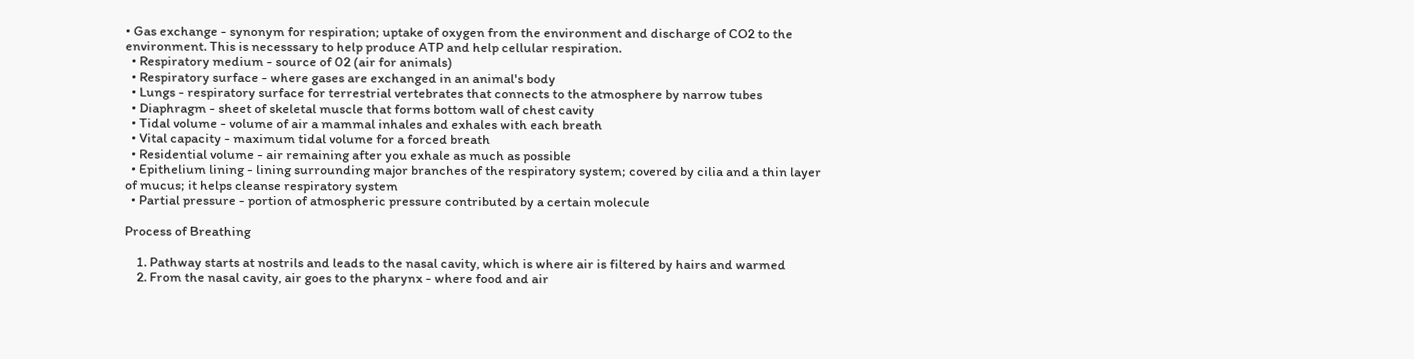• Gas exchange - synonym for respiration; uptake of oxygen from the environment and discharge of CO2 to the environment. This is necesssary to help produce ATP and help cellular respiration.
  • Respiratory medium - source of 02 (air for animals)
  • Respiratory surface - where gases are exchanged in an animal's body
  • Lungs - respiratory surface for terrestrial vertebrates that connects to the atmosphere by narrow tubes
  • Diaphragm - sheet of skeletal muscle that forms bottom wall of chest cavity
  • Tidal volume - volume of air a mammal inhales and exhales with each breath
  • Vital capacity - maximum tidal volume for a forced breath
  • Residential volume - air remaining after you exhale as much as possible
  • Epithelium lining - lining surrounding major branches of the respiratory system; covered by cilia and a thin layer of mucus; it helps cleanse respiratory system
  • Partial pressure - portion of atmospheric pressure contributed by a certain molecule

Process of Breathing

    1. Pathway starts at nostrils and leads to the nasal cavity, which is where air is filtered by hairs and warmed
    2. From the nasal cavity, air goes to the pharynx - where food and air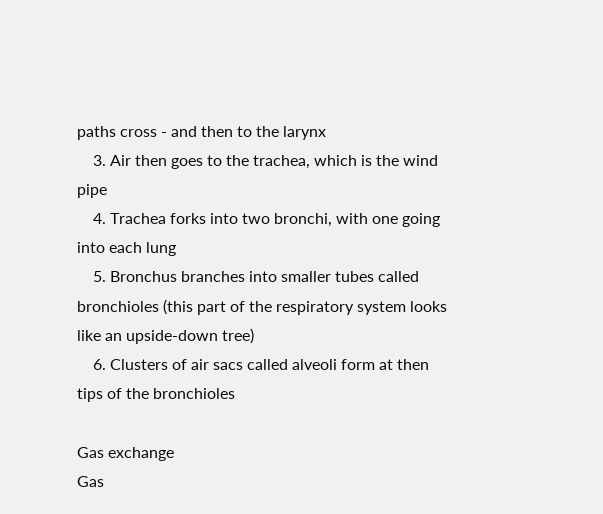paths cross - and then to the larynx
    3. Air then goes to the trachea, which is the wind pipe
    4. Trachea forks into two bronchi, with one going into each lung
    5. Bronchus branches into smaller tubes called bronchioles (this part of the respiratory system looks like an upside-down tree)
    6. Clusters of air sacs called alveoli form at then tips of the bronchioles

Gas exchange
Gas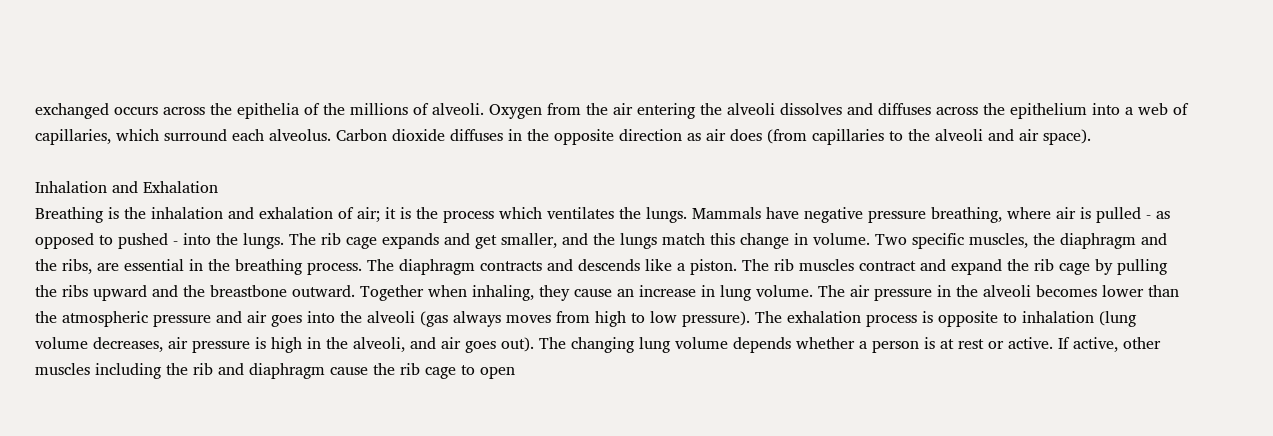exchanged occurs across the epithelia of the millions of alveoli. Oxygen from the air entering the alveoli dissolves and diffuses across the epithelium into a web of capillaries, which surround each alveolus. Carbon dioxide diffuses in the opposite direction as air does (from capillaries to the alveoli and air space).

Inhalation and Exhalation
Breathing is the inhalation and exhalation of air; it is the process which ventilates the lungs. Mammals have negative pressure breathing, where air is pulled - as opposed to pushed - into the lungs. The rib cage expands and get smaller, and the lungs match this change in volume. Two specific muscles, the diaphragm and the ribs, are essential in the breathing process. The diaphragm contracts and descends like a piston. The rib muscles contract and expand the rib cage by pulling the ribs upward and the breastbone outward. Together when inhaling, they cause an increase in lung volume. The air pressure in the alveoli becomes lower than the atmospheric pressure and air goes into the alveoli (gas always moves from high to low pressure). The exhalation process is opposite to inhalation (lung volume decreases, air pressure is high in the alveoli, and air goes out). The changing lung volume depends whether a person is at rest or active. If active, other muscles including the rib and diaphragm cause the rib cage to open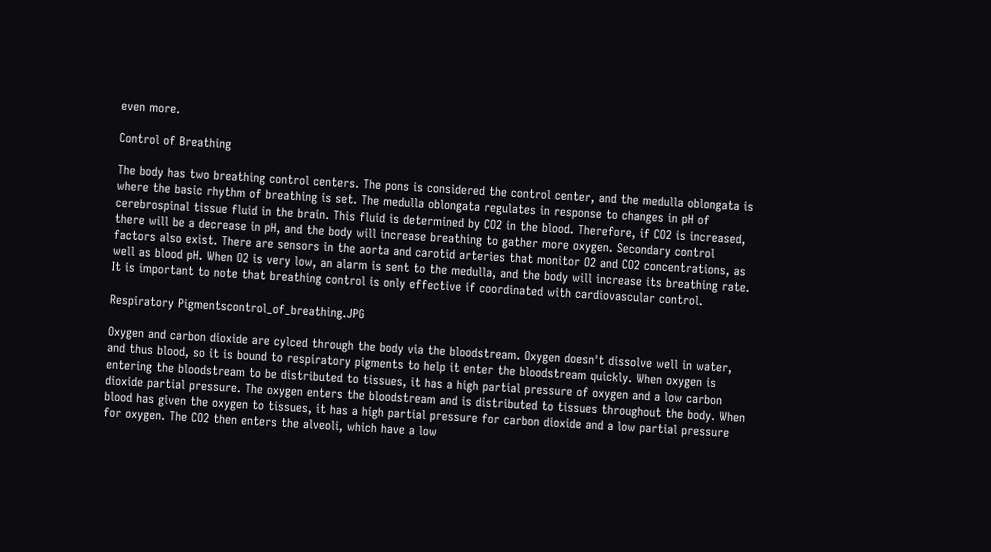even more.

Control of Breathing

The body has two breathing control centers. The pons is considered the control center, and the medulla oblongata is where the basic rhythm of breathing is set. The medulla oblongata regulates in response to changes in pH of cerebrospinal tissue fluid in the brain. This fluid is determined by CO2 in the blood. Therefore, if CO2 is increased, there will be a decrease in pH, and the body will increase breathing to gather more oxygen. Secondary control factors also exist. There are sensors in the aorta and carotid arteries that monitor O2 and CO2 concentrations, as well as blood pH. When O2 is very low, an alarm is sent to the medulla, and the body will increase its breathing rate. It is important to note that breathing control is only effective if coordinated with cardiovascular control.

Respiratory Pigmentscontrol_of_breathing.JPG

Oxygen and carbon dioxide are cylced through the body via the bloodstream. Oxygen doesn't dissolve well in water, and thus blood, so it is bound to respiratory pigments to help it enter the bloodstream quickly. When oxygen is entering the bloodstream to be distributed to tissues, it has a high partial pressure of oxygen and a low carbon dioxide partial pressure. The oxygen enters the bloodstream and is distributed to tissues throughout the body. When blood has given the oxygen to tissues, it has a high partial pressure for carbon dioxide and a low partial pressure for oxygen. The CO2 then enters the alveoli, which have a low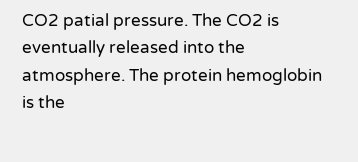CO2 patial pressure. The CO2 is eventually released into the atmosphere. The protein hemoglobin is the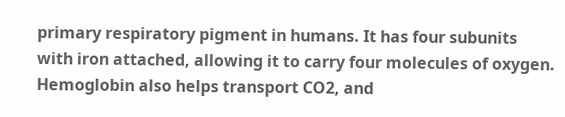primary respiratory pigment in humans. It has four subunits with iron attached, allowing it to carry four molecules of oxygen. Hemoglobin also helps transport CO2, and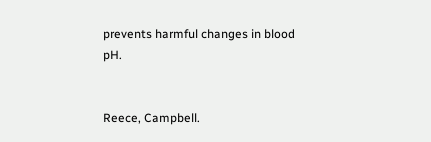prevents harmful changes in blood pH.


Reece, Campbell.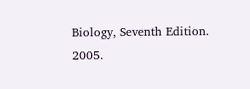Biology, Seventh Edition. 2005.